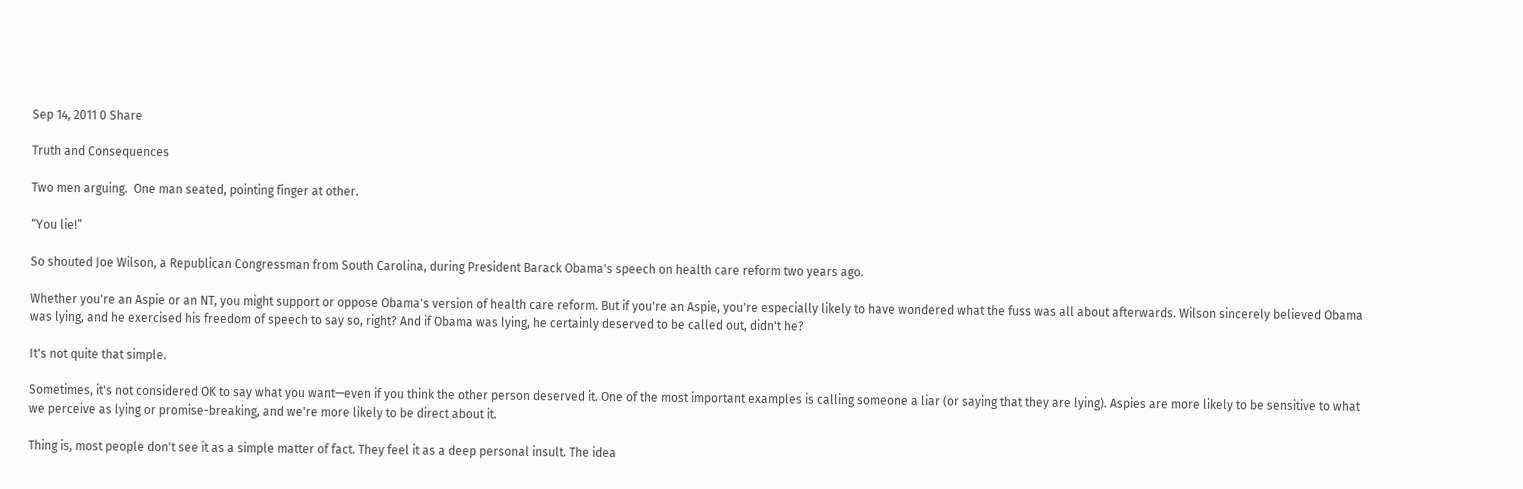Sep 14, 2011 0 Share

Truth and Consequences

Two men arguing.  One man seated, pointing finger at other.

“You lie!”

So shouted Joe Wilson, a Republican Congressman from South Carolina, during President Barack Obama's speech on health care reform two years ago.

Whether you're an Aspie or an NT, you might support or oppose Obama's version of health care reform. But if you're an Aspie, you're especially likely to have wondered what the fuss was all about afterwards. Wilson sincerely believed Obama was lying, and he exercised his freedom of speech to say so, right? And if Obama was lying, he certainly deserved to be called out, didn't he?

It's not quite that simple.

Sometimes, it's not considered OK to say what you want—even if you think the other person deserved it. One of the most important examples is calling someone a liar (or saying that they are lying). Aspies are more likely to be sensitive to what we perceive as lying or promise-breaking, and we're more likely to be direct about it.

Thing is, most people don't see it as a simple matter of fact. They feel it as a deep personal insult. The idea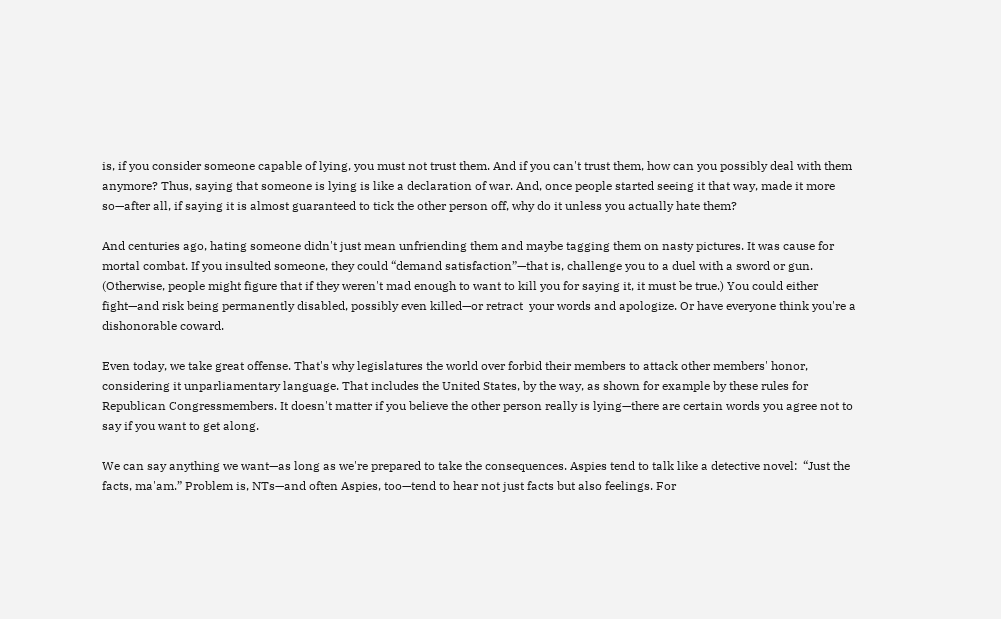is, if you consider someone capable of lying, you must not trust them. And if you can't trust them, how can you possibly deal with them anymore? Thus, saying that someone is lying is like a declaration of war. And, once people started seeing it that way, made it more so—after all, if saying it is almost guaranteed to tick the other person off, why do it unless you actually hate them?

And centuries ago, hating someone didn't just mean unfriending them and maybe tagging them on nasty pictures. It was cause for mortal combat. If you insulted someone, they could “demand satisfaction”—that is, challenge you to a duel with a sword or gun. (Otherwise, people might figure that if they weren't mad enough to want to kill you for saying it, it must be true.) You could either fight—and risk being permanently disabled, possibly even killed—or retract  your words and apologize. Or have everyone think you're a dishonorable coward.

Even today, we take great offense. That's why legislatures the world over forbid their members to attack other members' honor, considering it unparliamentary language. That includes the United States, by the way, as shown for example by these rules for Republican Congressmembers. It doesn't matter if you believe the other person really is lying—there are certain words you agree not to say if you want to get along.

We can say anything we want—as long as we're prepared to take the consequences. Aspies tend to talk like a detective novel:  “Just the facts, ma'am.” Problem is, NTs—and often Aspies, too—tend to hear not just facts but also feelings. For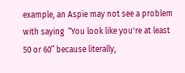example, an Aspie may not see a problem with saying  “You look like you're at least 50 or 60” because literally,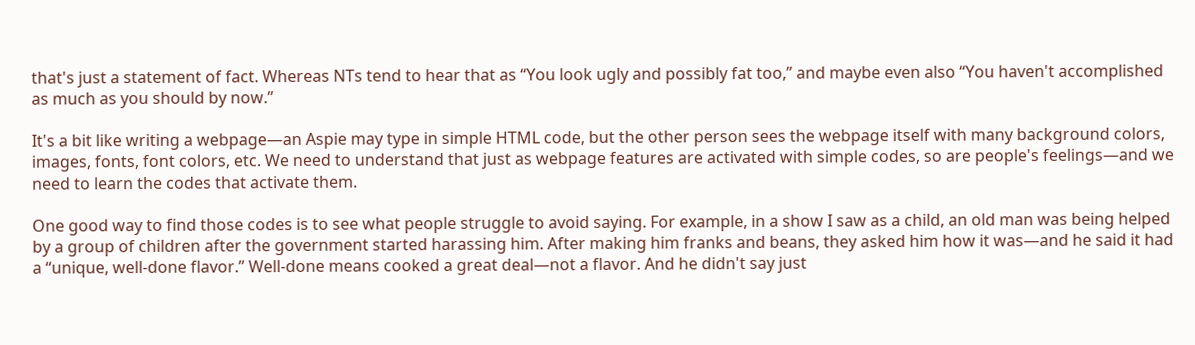that's just a statement of fact. Whereas NTs tend to hear that as “You look ugly and possibly fat too,” and maybe even also “You haven't accomplished as much as you should by now.”

It's a bit like writing a webpage—an Aspie may type in simple HTML code, but the other person sees the webpage itself with many background colors, images, fonts, font colors, etc. We need to understand that just as webpage features are activated with simple codes, so are people's feelings—and we need to learn the codes that activate them.

One good way to find those codes is to see what people struggle to avoid saying. For example, in a show I saw as a child, an old man was being helped by a group of children after the government started harassing him. After making him franks and beans, they asked him how it was—and he said it had a “unique, well-done flavor.” Well-done means cooked a great deal—not a flavor. And he didn't say just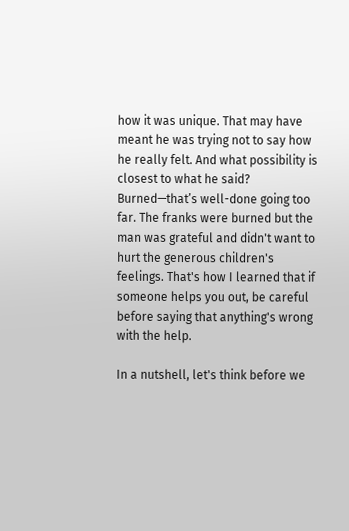how it was unique. That may have meant he was trying not to say how he really felt. And what possibility is closest to what he said? Burned—that’s well-done going too far. The franks were burned but the man was grateful and didn't want to hurt the generous children's feelings. That's how I learned that if someone helps you out, be careful before saying that anything's wrong with the help.

In a nutshell, let's think before we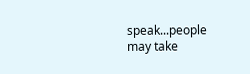speak...people may take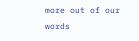more out of our words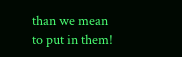than we mean to put in them!